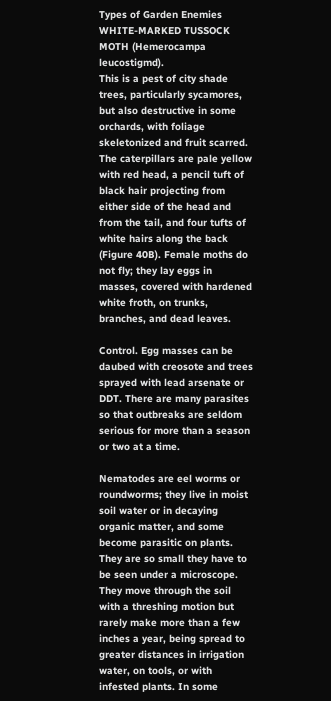Types of Garden Enemies
WHITE-MARKED TUSSOCK MOTH (Hemerocampa leucostigmd).
This is a pest of city shade trees, particularly sycamores, but also destructive in some orchards, with foliage skeletonized and fruit scarred. The caterpillars are pale yellow with red head, a pencil tuft of black hair projecting from either side of the head and from the tail, and four tufts of white hairs along the back (Figure 40B). Female moths do not fly; they lay eggs in masses, covered with hardened white froth, on trunks, branches, and dead leaves.

Control. Egg masses can be daubed with creosote and trees sprayed with lead arsenate or DDT. There are many parasites so that outbreaks are seldom serious for more than a season or two at a time.

Nematodes are eel worms or roundworms; they live in moist soil water or in decaying organic matter, and some become parasitic on plants. They are so small they have to be seen under a microscope. They move through the soil with a threshing motion but rarely make more than a few inches a year, being spread to greater distances in irrigation water, on tools, or with infested plants. In some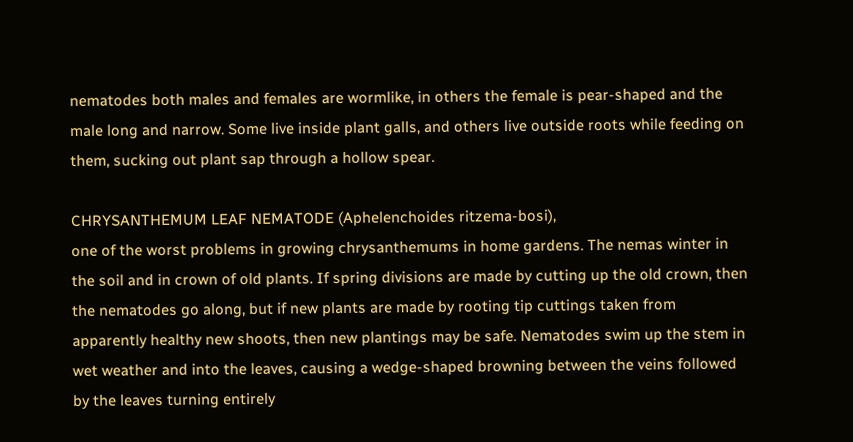nematodes both males and females are wormlike, in others the female is pear-shaped and the male long and narrow. Some live inside plant galls, and others live outside roots while feeding on them, sucking out plant sap through a hollow spear.

CHRYSANTHEMUM LEAF NEMATODE (Aphelenchoides ritzema-bosi),
one of the worst problems in growing chrysanthemums in home gardens. The nemas winter in the soil and in crown of old plants. If spring divisions are made by cutting up the old crown, then the nematodes go along, but if new plants are made by rooting tip cuttings taken from apparently healthy new shoots, then new plantings may be safe. Nematodes swim up the stem in wet weather and into the leaves, causing a wedge-shaped browning between the veins followed by the leaves turning entirely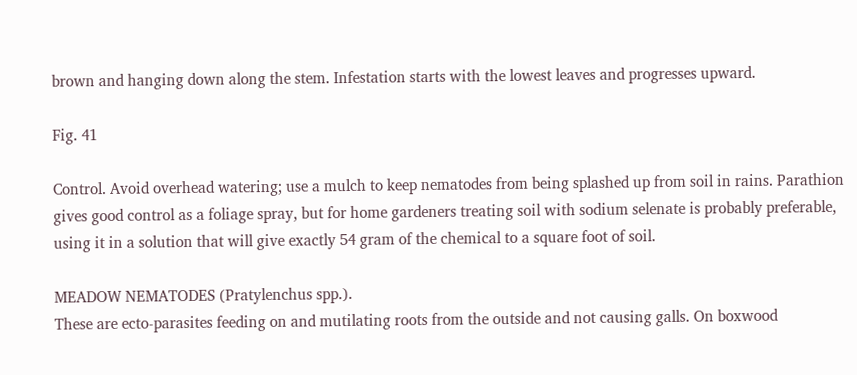brown and hanging down along the stem. Infestation starts with the lowest leaves and progresses upward.

Fig. 41

Control. Avoid overhead watering; use a mulch to keep nematodes from being splashed up from soil in rains. Parathion gives good control as a foliage spray, but for home gardeners treating soil with sodium selenate is probably preferable, using it in a solution that will give exactly 54 gram of the chemical to a square foot of soil.

MEADOW NEMATODES (Pratylenchus spp.).
These are ecto-parasites feeding on and mutilating roots from the outside and not causing galls. On boxwood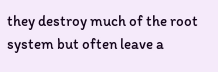they destroy much of the root system but often leave a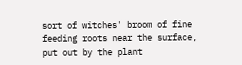sort of witches' broom of fine feeding roots near the surface, put out by the plant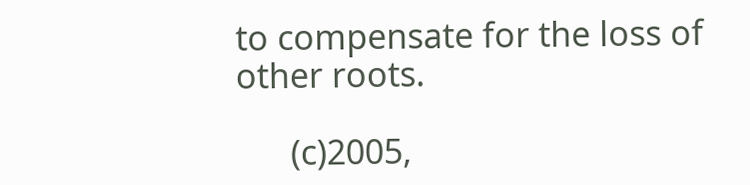to compensate for the loss of other roots.

      (c)2005,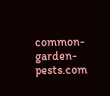common-garden-pests.com